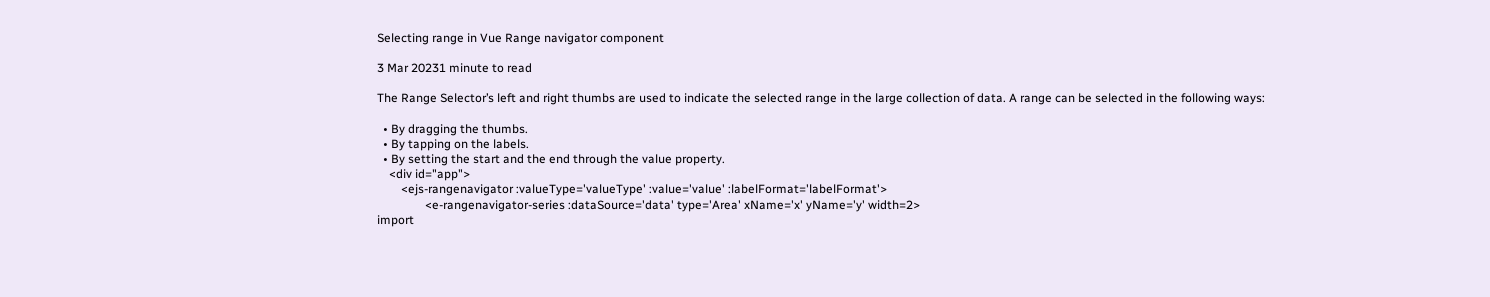Selecting range in Vue Range navigator component

3 Mar 20231 minute to read

The Range Selector’s left and right thumbs are used to indicate the selected range in the large collection of data. A range can be selected in the following ways:

  • By dragging the thumbs.
  • By tapping on the labels.
  • By setting the start and the end through the value property.
    <div id="app">
        <ejs-rangenavigator :valueType='valueType' :value='value' :labelFormat='labelFormat'>
                <e-rangenavigator-series :dataSource='data' type='Area' xName='x' yName='y' width=2>
import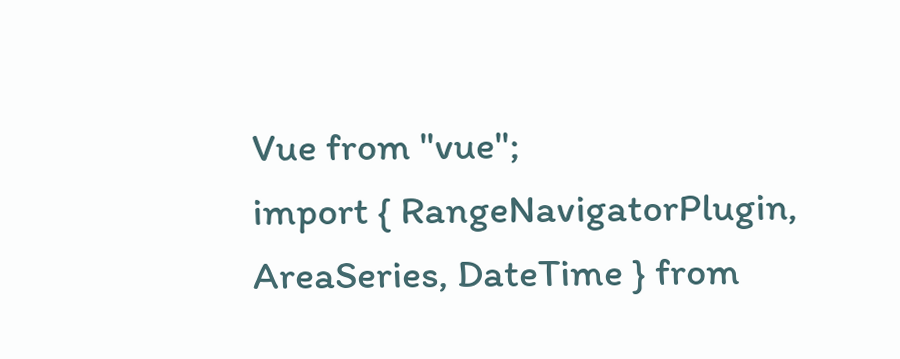Vue from "vue";
import { RangeNavigatorPlugin, AreaSeries, DateTime } from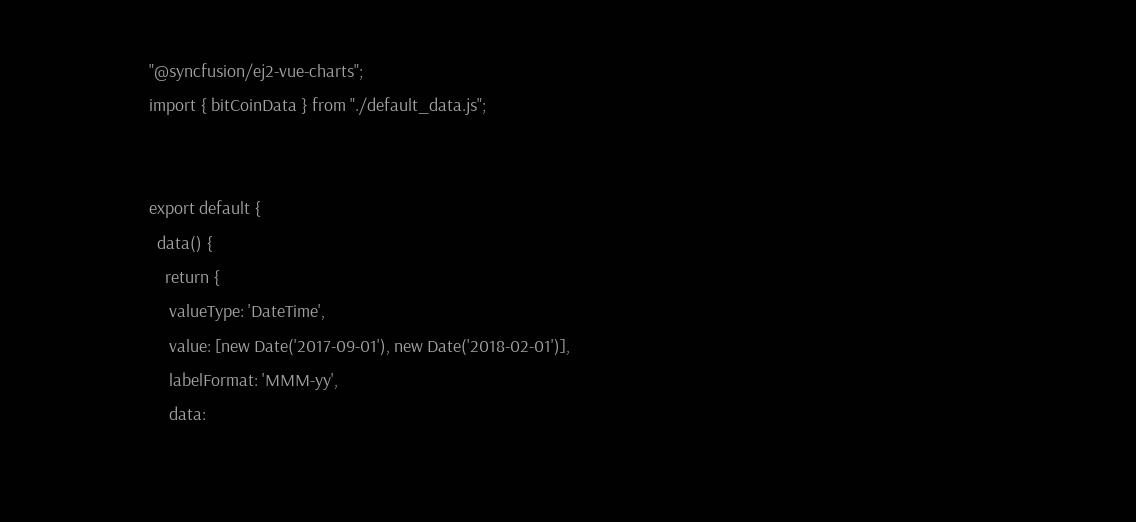"@syncfusion/ej2-vue-charts";
import { bitCoinData } from "./default_data.js";


export default {
  data() {
    return {
     valueType: 'DateTime',
     value: [new Date('2017-09-01'), new Date('2018-02-01')],
     labelFormat: 'MMM-yy',
     data: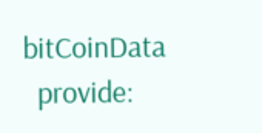bitCoinData
  provide: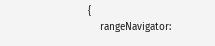{
    rangeNavigator: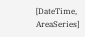[DateTime, AreaSeries]